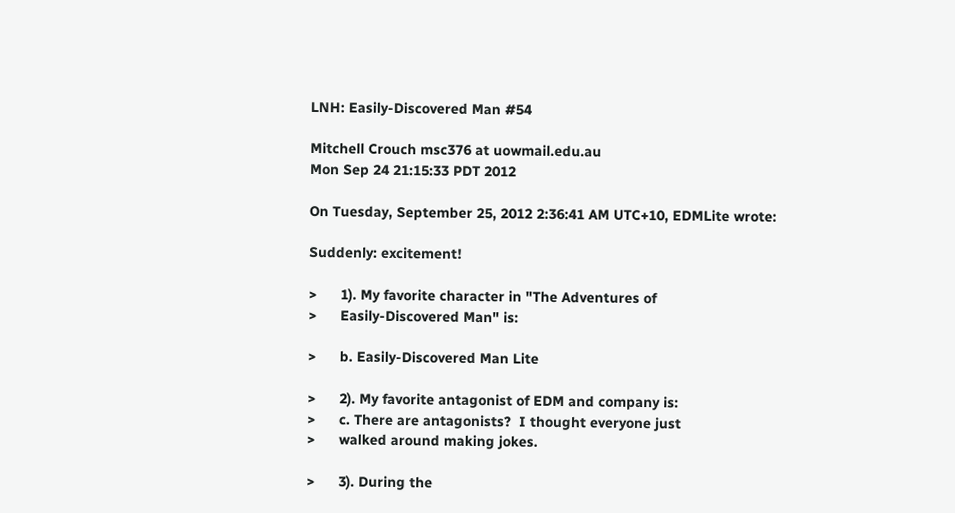LNH: Easily-Discovered Man #54

Mitchell Crouch msc376 at uowmail.edu.au
Mon Sep 24 21:15:33 PDT 2012

On Tuesday, September 25, 2012 2:36:41 AM UTC+10, EDMLite wrote:

Suddenly: excitement!

>      1). My favorite character in "The Adventures of
>      Easily-Discovered Man" is:

>      b. Easily-Discovered Man Lite

>      2). My favorite antagonist of EDM and company is:
>      c. There are antagonists?  I thought everyone just
>      walked around making jokes.

>      3). During the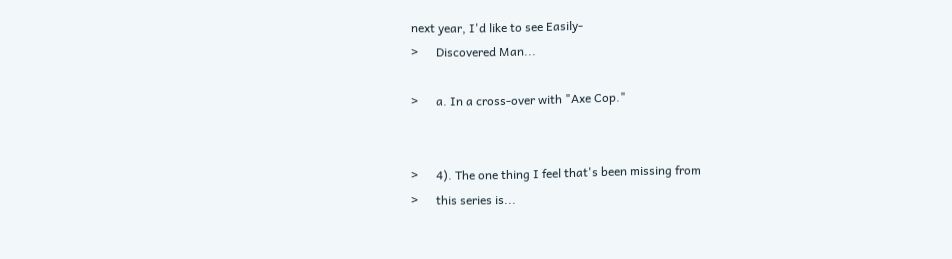next year, I'd like to see Easily-
>      Discovered Man...

>      a. In a cross-over with "Axe Cop."


>      4). The one thing I feel that's been missing from
>      this series is...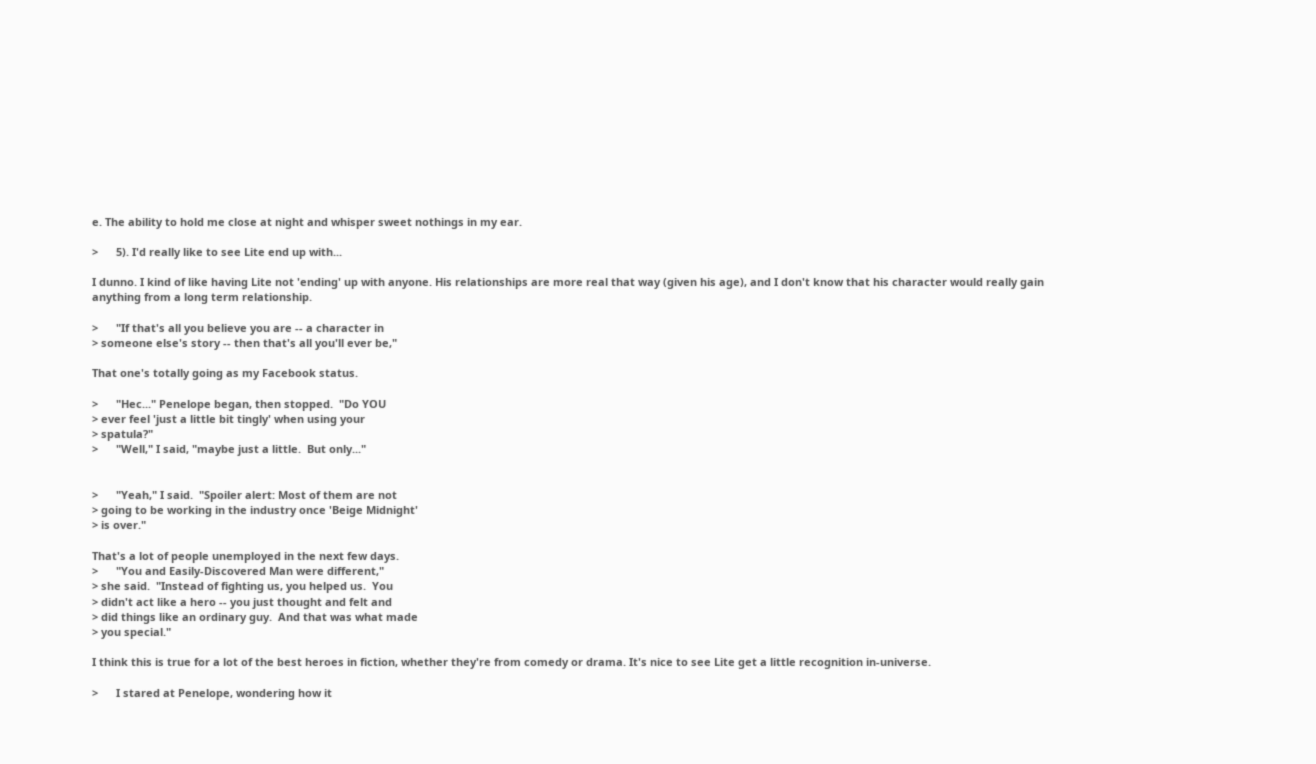e. The ability to hold me close at night and whisper sweet nothings in my ear.

>      5). I'd really like to see Lite end up with...

I dunno. I kind of like having Lite not 'ending' up with anyone. His relationships are more real that way (given his age), and I don't know that his character would really gain anything from a long term relationship.

>      "If that's all you believe you are -- a character in
> someone else's story -- then that's all you'll ever be,"

That one's totally going as my Facebook status.

>      "Hec..." Penelope began, then stopped.  "Do YOU
> ever feel 'just a little bit tingly' when using your
> spatula?"
>      "Well," I said, "maybe just a little.  But only..."


>      "Yeah," I said.  "Spoiler alert: Most of them are not
> going to be working in the industry once 'Beige Midnight'
> is over."

That's a lot of people unemployed in the next few days.
>      "You and Easily-Discovered Man were different,"
> she said.  "Instead of fighting us, you helped us.  You
> didn't act like a hero -- you just thought and felt and
> did things like an ordinary guy.  And that was what made
> you special."

I think this is true for a lot of the best heroes in fiction, whether they're from comedy or drama. It's nice to see Lite get a little recognition in-universe.

>      I stared at Penelope, wondering how it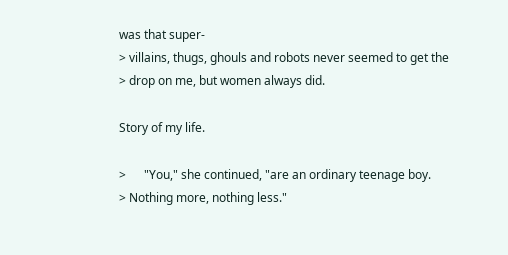was that super-
> villains, thugs, ghouls and robots never seemed to get the
> drop on me, but women always did.

Story of my life.

>      "You," she continued, "are an ordinary teenage boy.
> Nothing more, nothing less."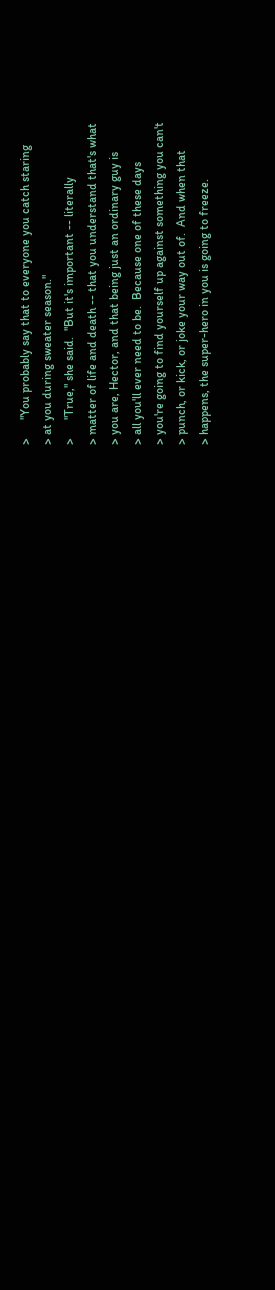>      "You probably say that to everyone you catch staring
> at you during sweater season."
>      "True," she said.  "But it's important -- literally
> matter of life and death -- that you understand that's what
> you are, Hector, and that being just an ordinary guy is
> all you'll ever need to be.  Because one of these days
> you're going to find yourself up against something you can't
> punch, or kick, or joke your way out of.  And when that
> happens, the super-hero in you is going to freeze.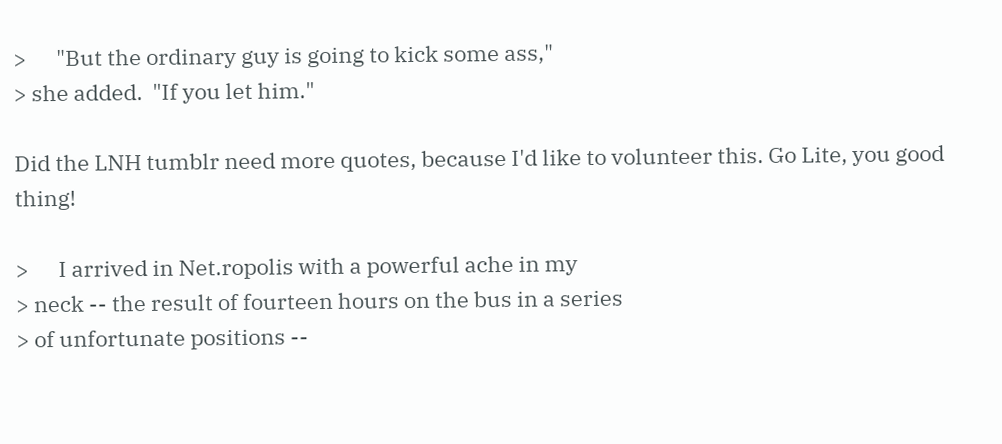>      "But the ordinary guy is going to kick some ass,"
> she added.  "If you let him."

Did the LNH tumblr need more quotes, because I'd like to volunteer this. Go Lite, you good thing!

>      I arrived in Net.ropolis with a powerful ache in my
> neck -- the result of fourteen hours on the bus in a series
> of unfortunate positions --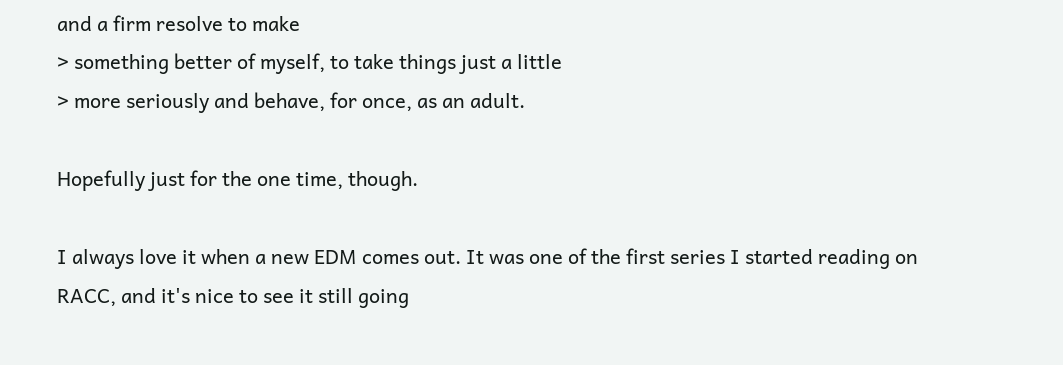and a firm resolve to make
> something better of myself, to take things just a little
> more seriously and behave, for once, as an adult.

Hopefully just for the one time, though.

I always love it when a new EDM comes out. It was one of the first series I started reading on RACC, and it's nice to see it still going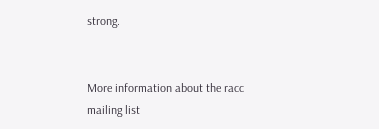strong.


More information about the racc mailing list